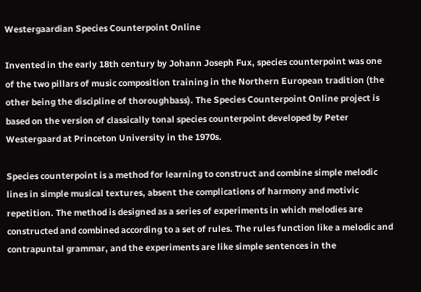Westergaardian Species Counterpoint Online

Invented in the early 18th century by Johann Joseph Fux, species counterpoint was one of the two pillars of music composition training in the Northern European tradition (the other being the discipline of thoroughbass). The Species Counterpoint Online project is based on the version of classically tonal species counterpoint developed by Peter Westergaard at Princeton University in the 1970s.

Species counterpoint is a method for learning to construct and combine simple melodic lines in simple musical textures, absent the complications of harmony and motivic repetition. The method is designed as a series of experiments in which melodies are constructed and combined according to a set of rules. The rules function like a melodic and contrapuntal grammar, and the experiments are like simple sentences in the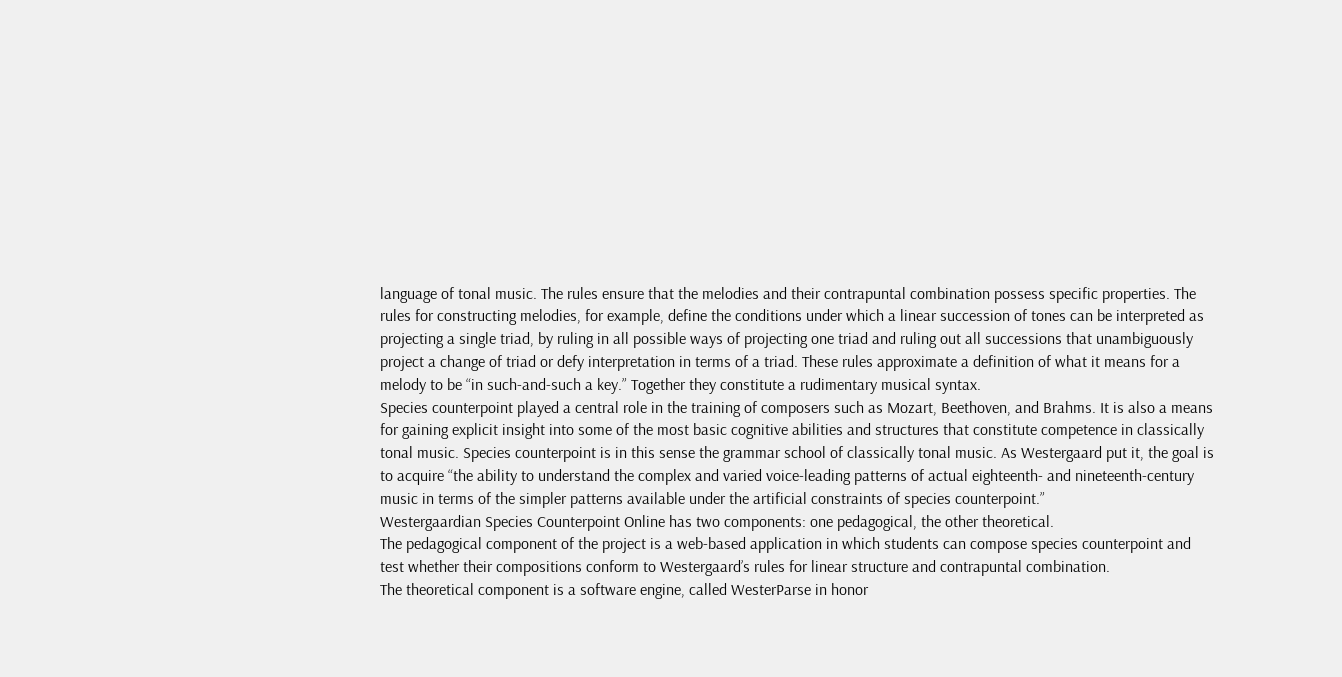language of tonal music. The rules ensure that the melodies and their contrapuntal combination possess specific properties. The rules for constructing melodies, for example, define the conditions under which a linear succession of tones can be interpreted as projecting a single triad, by ruling in all possible ways of projecting one triad and ruling out all successions that unambiguously project a change of triad or defy interpretation in terms of a triad. These rules approximate a definition of what it means for a melody to be “in such-and-such a key.” Together they constitute a rudimentary musical syntax.
Species counterpoint played a central role in the training of composers such as Mozart, Beethoven, and Brahms. It is also a means for gaining explicit insight into some of the most basic cognitive abilities and structures that constitute competence in classically tonal music. Species counterpoint is in this sense the grammar school of classically tonal music. As Westergaard put it, the goal is to acquire “the ability to understand the complex and varied voice-leading patterns of actual eighteenth- and nineteenth-century music in terms of the simpler patterns available under the artificial constraints of species counterpoint.”
Westergaardian Species Counterpoint Online has two components: one pedagogical, the other theoretical.
The pedagogical component of the project is a web-based application in which students can compose species counterpoint and test whether their compositions conform to Westergaard’s rules for linear structure and contrapuntal combination.
The theoretical component is a software engine, called WesterParse in honor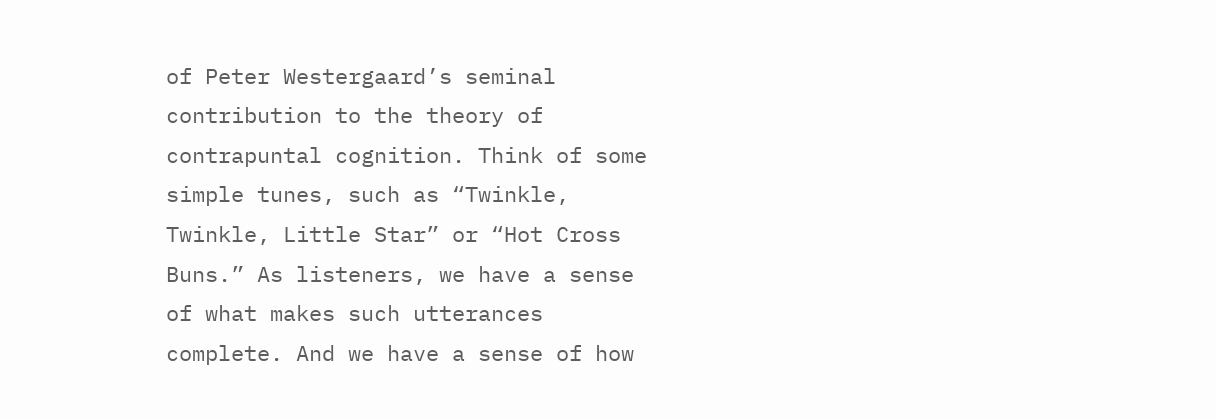of Peter Westergaard’s seminal contribution to the theory of contrapuntal cognition. Think of some simple tunes, such as “Twinkle, Twinkle, Little Star” or “Hot Cross Buns.” As listeners, we have a sense of what makes such utterances complete. And we have a sense of how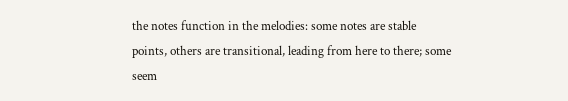the notes function in the melodies: some notes are stable points, others are transitional, leading from here to there; some seem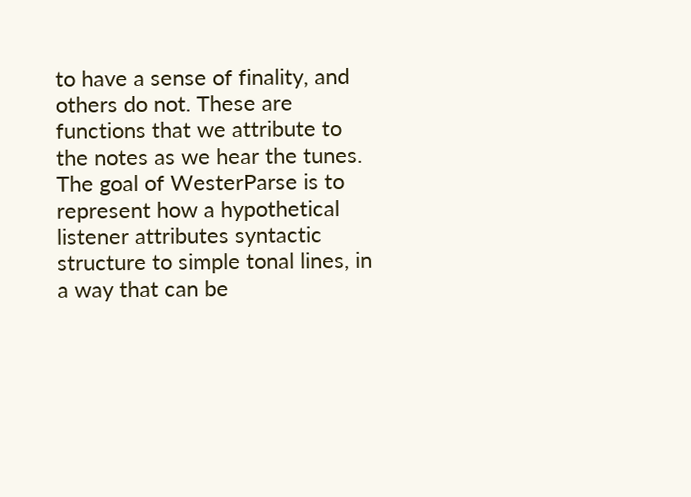to have a sense of finality, and others do not. These are functions that we attribute to the notes as we hear the tunes. The goal of WesterParse is to represent how a hypothetical listener attributes syntactic structure to simple tonal lines, in a way that can be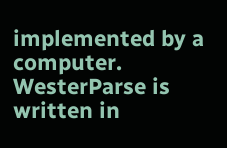implemented by a computer. WesterParse is written in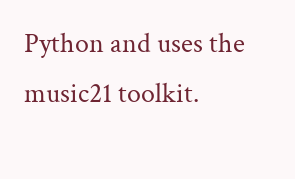Python and uses the music21 toolkit.